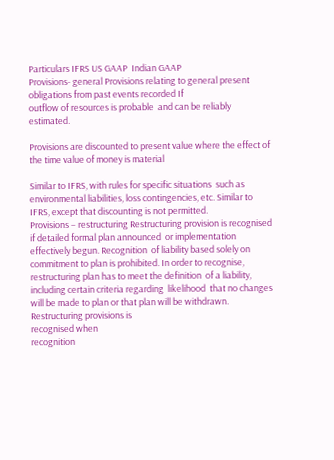Particulars IFRS US GAAP  Indian GAAP
Provisions- general Provisions relating to general present obligations from past events recorded If
outflow of resources is probable  and can be reliably estimated.

Provisions are discounted to present value where the effect of the time value of money is material

Similar to IFRS, with rules for specific situations  such as environmental liabilities, loss contingencies, etc. Similar to IFRS, except that discounting is not permitted.
Provisions – restructuring Restructuring provision is recognised  if detailed formal plan announced  or implementation effectively begun. Recognition  of liability based solely on commitment to plan is prohibited. In order to recognise, restructuring plan has to meet the definition  of a liability, including certain criteria regarding  likelihood  that no changes will be made to plan or that plan will be withdrawn. Restructuring provisions is
recognised when
recognition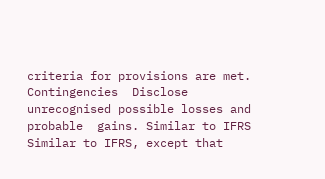criteria for provisions are met.
Contingencies  Disclose unrecognised possible losses and probable  gains. Similar to IFRS Similar to IFRS, except that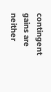contingent gains are neither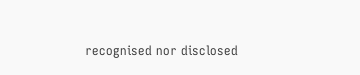recognised nor disclosed